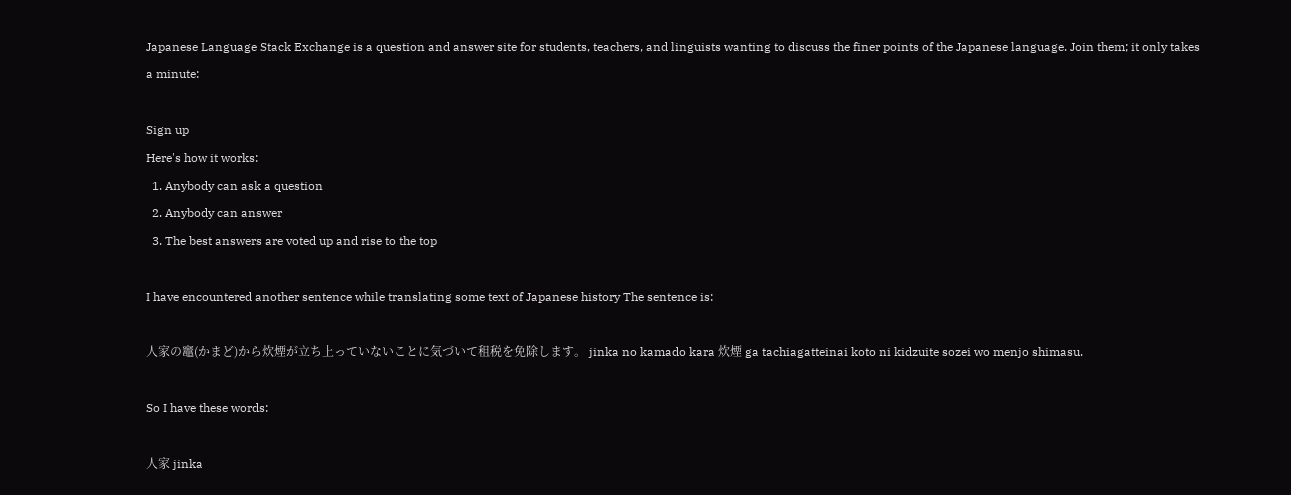Japanese Language Stack Exchange is a question and answer site for students, teachers, and linguists wanting to discuss the finer points of the Japanese language. Join them; it only takes a minute:

Sign up
Here's how it works:
  1. Anybody can ask a question
  2. Anybody can answer
  3. The best answers are voted up and rise to the top

I have encountered another sentence while translating some text of Japanese history The sentence is:

人家の竈(かまど)から炊煙が立ち上っていないことに気づいて租税を免除します。 jinka no kamado kara 炊煙 ga tachiagatteinai koto ni kidzuite sozei wo menjo shimasu.

So I have these words:

人家 jinka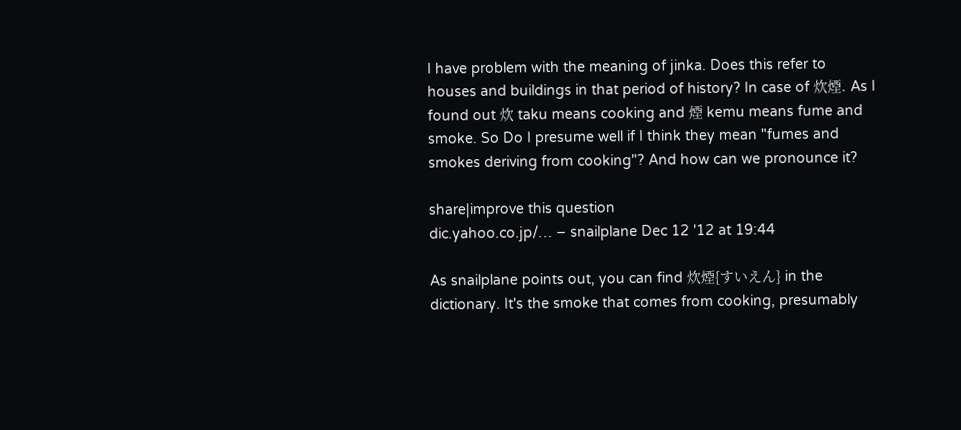I have problem with the meaning of jinka. Does this refer to houses and buildings in that period of history? In case of 炊煙. As I found out 炊 taku means cooking and 煙 kemu means fume and smoke. So Do I presume well if I think they mean "fumes and smokes deriving from cooking"? And how can we pronounce it?

share|improve this question
dic.yahoo.co.jp/… – snailplane Dec 12 '12 at 19:44

As snailplane points out, you can find 炊煙{すいえん} in the dictionary. It's the smoke that comes from cooking, presumably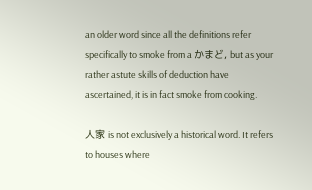an older word since all the definitions refer specifically to smoke from a かまど, but as your rather astute skills of deduction have ascertained, it is in fact smoke from cooking.

人家 is not exclusively a historical word. It refers to houses where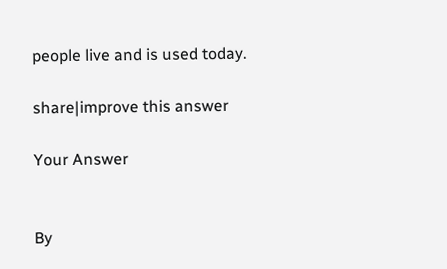people live and is used today.

share|improve this answer

Your Answer


By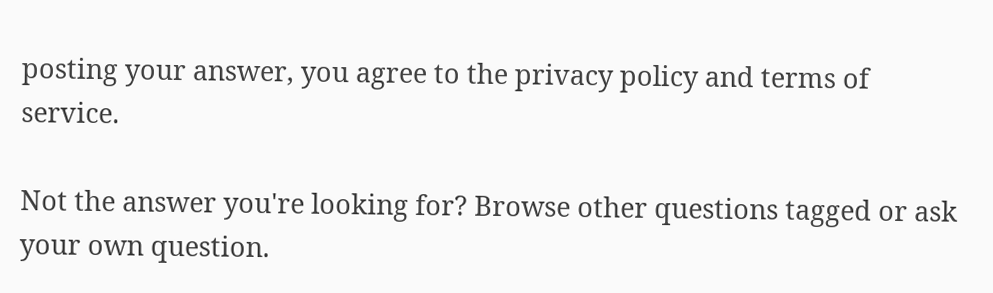posting your answer, you agree to the privacy policy and terms of service.

Not the answer you're looking for? Browse other questions tagged or ask your own question.